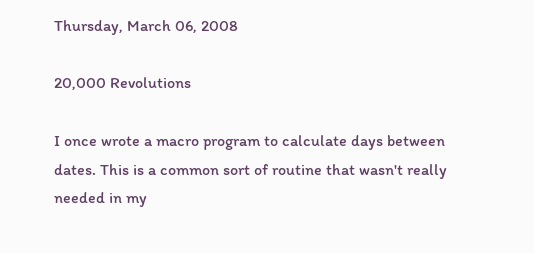Thursday, March 06, 2008

20,000 Revolutions

I once wrote a macro program to calculate days between dates. This is a common sort of routine that wasn't really needed in my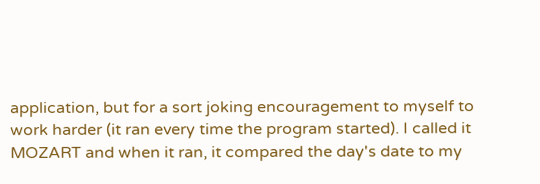application, but for a sort joking encouragement to myself to work harder (it ran every time the program started). I called it MOZART and when it ran, it compared the day's date to my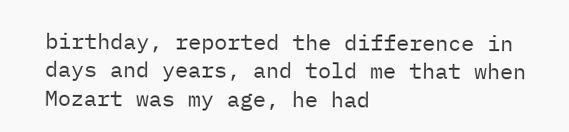birthday, reported the difference in days and years, and told me that when Mozart was my age, he had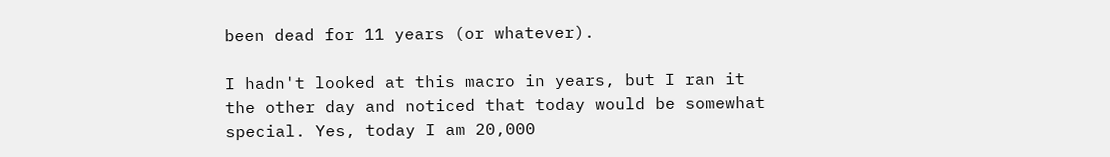been dead for 11 years (or whatever).

I hadn't looked at this macro in years, but I ran it the other day and noticed that today would be somewhat special. Yes, today I am 20,000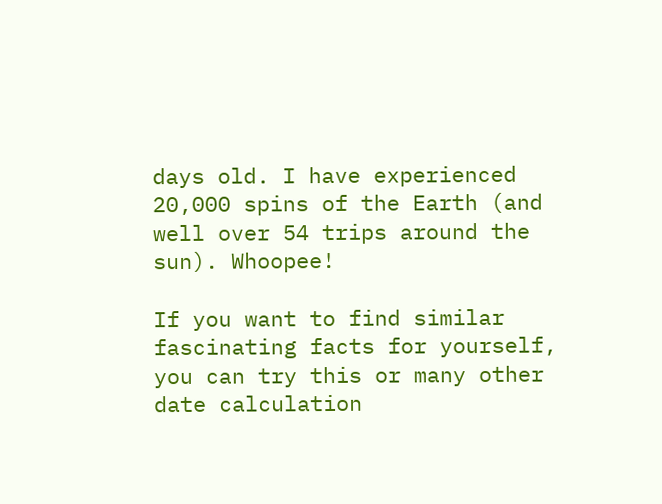days old. I have experienced 20,000 spins of the Earth (and well over 54 trips around the sun). Whoopee!

If you want to find similar fascinating facts for yourself, you can try this or many other date calculation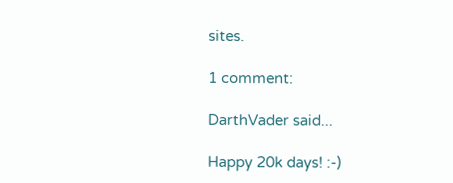sites.

1 comment:

DarthVader said...

Happy 20k days! :-)